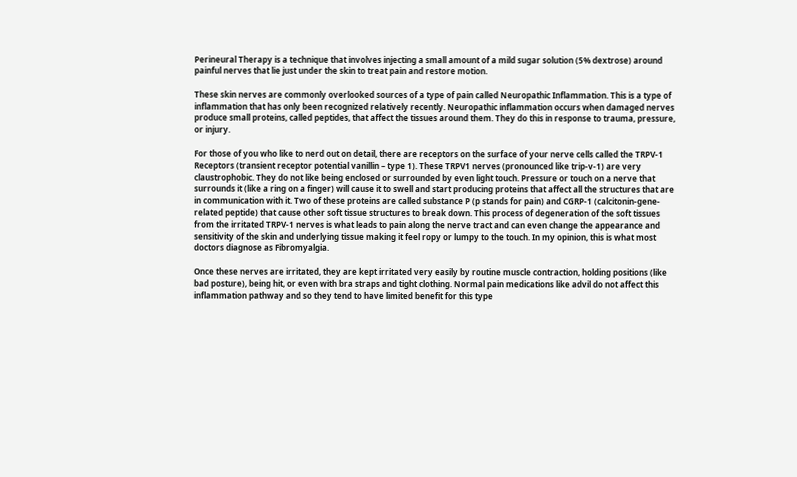Perineural Therapy is a technique that involves injecting a small amount of a mild sugar solution (5% dextrose) around painful nerves that lie just under the skin to treat pain and restore motion.

These skin nerves are commonly overlooked sources of a type of pain called Neuropathic Inflammation. This is a type of inflammation that has only been recognized relatively recently. Neuropathic inflammation occurs when damaged nerves produce small proteins, called peptides, that affect the tissues around them. They do this in response to trauma, pressure, or injury.

For those of you who like to nerd out on detail, there are receptors on the surface of your nerve cells called the TRPV-1 Receptors (transient receptor potential vanillin – type 1). These TRPV1 nerves (pronounced like trip-v-1) are very claustrophobic. They do not like being enclosed or surrounded by even light touch. Pressure or touch on a nerve that surrounds it (like a ring on a finger) will cause it to swell and start producing proteins that affect all the structures that are in communication with it. Two of these proteins are called substance P (p stands for pain) and CGRP-1 (calcitonin-gene-related peptide) that cause other soft tissue structures to break down. This process of degeneration of the soft tissues from the irritated TRPV-1 nerves is what leads to pain along the nerve tract and can even change the appearance and sensitivity of the skin and underlying tissue making it feel ropy or lumpy to the touch. In my opinion, this is what most doctors diagnose as Fibromyalgia.

Once these nerves are irritated, they are kept irritated very easily by routine muscle contraction, holding positions (like bad posture), being hit, or even with bra straps and tight clothing. Normal pain medications like advil do not affect this inflammation pathway and so they tend to have limited benefit for this type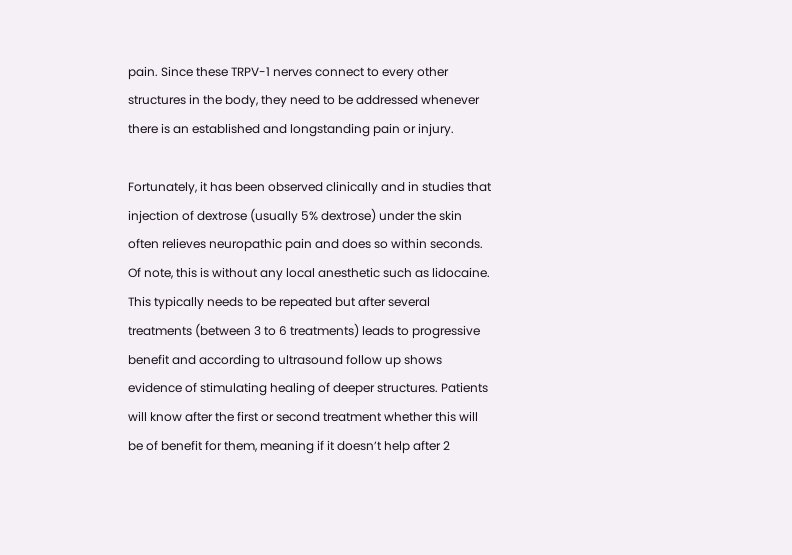pain. Since these TRPV-1 nerves connect to every other structures in the body, they need to be addressed whenever there is an established and longstanding pain or injury.

Fortunately, it has been observed clinically and in studies that injection of dextrose (usually 5% dextrose) under the skin often relieves neuropathic pain and does so within seconds. Of note, this is without any local anesthetic such as lidocaine. This typically needs to be repeated but after several treatments (between 3 to 6 treatments) leads to progressive benefit and according to ultrasound follow up shows evidence of stimulating healing of deeper structures. Patients will know after the first or second treatment whether this will be of benefit for them, meaning if it doesn’t help after 2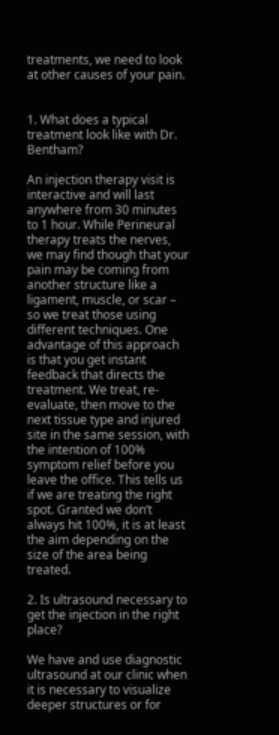treatments, we need to look at other causes of your pain.


1. What does a typical treatment look like with Dr. Bentham?

An injection therapy visit is interactive and will last anywhere from 30 minutes to 1 hour. While Perineural therapy treats the nerves, we may find though that your pain may be coming from another structure like a ligament, muscle, or scar – so we treat those using different techniques. One advantage of this approach is that you get instant feedback that directs the treatment. We treat, re-evaluate, then move to the next tissue type and injured site in the same session, with the intention of 100% symptom relief before you leave the office. This tells us if we are treating the right spot. Granted we don’t always hit 100%, it is at least the aim depending on the size of the area being treated.

2. Is ultrasound necessary to get the injection in the right place?

We have and use diagnostic ultrasound at our clinic when it is necessary to visualize deeper structures or for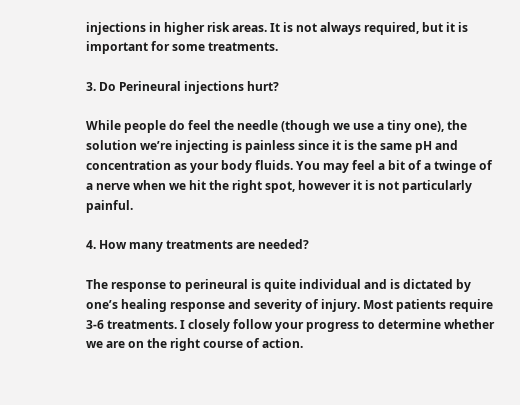injections in higher risk areas. It is not always required, but it is important for some treatments.

3. Do Perineural injections hurt?

While people do feel the needle (though we use a tiny one), the solution we’re injecting is painless since it is the same pH and concentration as your body fluids. You may feel a bit of a twinge of a nerve when we hit the right spot, however it is not particularly painful.

4. How many treatments are needed?

The response to perineural is quite individual and is dictated by one’s healing response and severity of injury. Most patients require 3-6 treatments. I closely follow your progress to determine whether we are on the right course of action.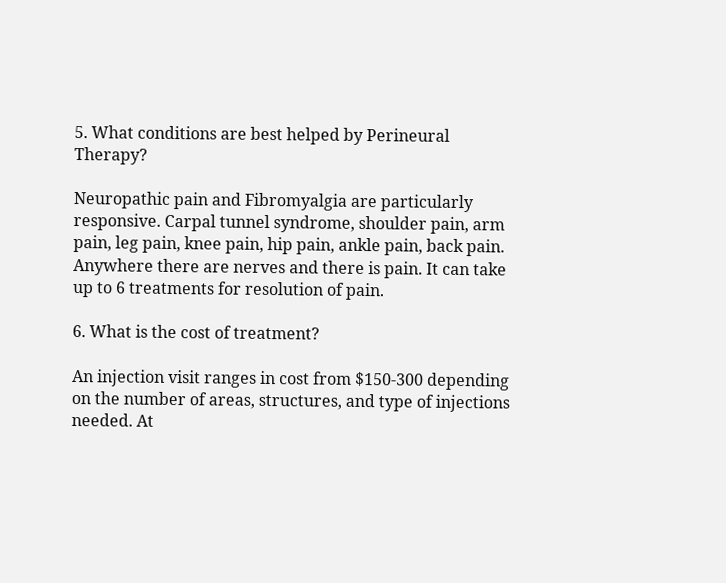5. What conditions are best helped by Perineural Therapy?

Neuropathic pain and Fibromyalgia are particularly responsive. Carpal tunnel syndrome, shoulder pain, arm pain, leg pain, knee pain, hip pain, ankle pain, back pain. Anywhere there are nerves and there is pain. It can take up to 6 treatments for resolution of pain.

6. What is the cost of treatment?

An injection visit ranges in cost from $150-300 depending on the number of areas, structures, and type of injections needed. At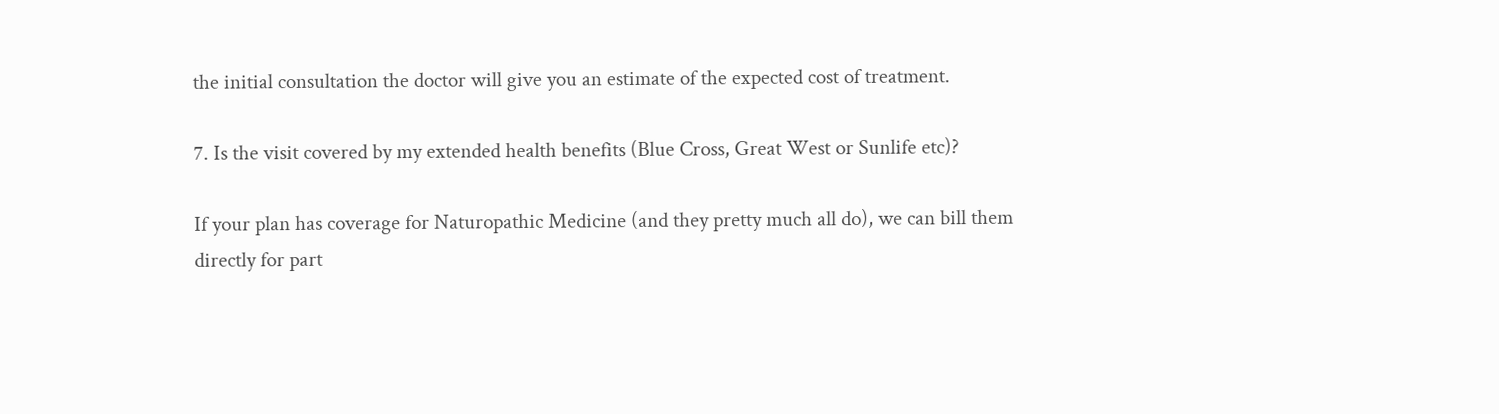the initial consultation the doctor will give you an estimate of the expected cost of treatment.

7. Is the visit covered by my extended health benefits (Blue Cross, Great West or Sunlife etc)?

If your plan has coverage for Naturopathic Medicine (and they pretty much all do), we can bill them directly for part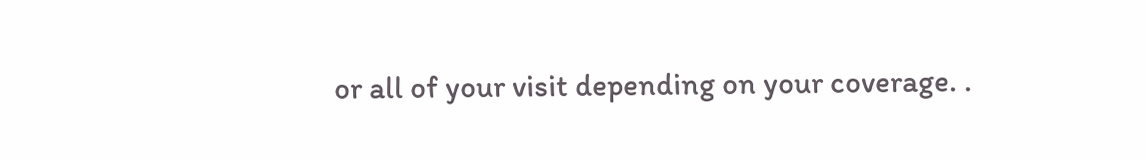or all of your visit depending on your coverage. .